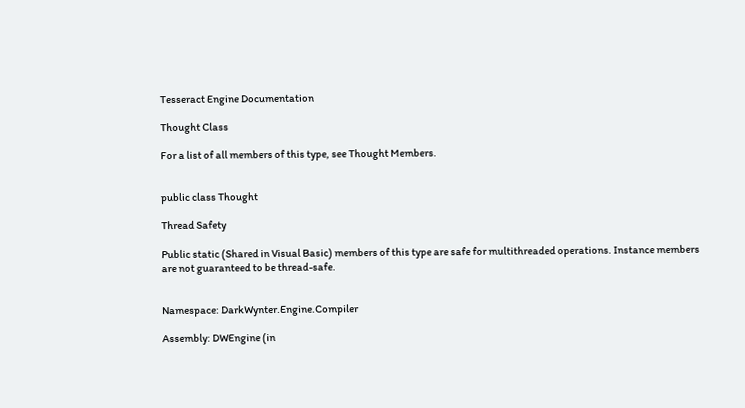Tesseract Engine Documentation

Thought Class

For a list of all members of this type, see Thought Members.


public class Thought

Thread Safety

Public static (Shared in Visual Basic) members of this type are safe for multithreaded operations. Instance members are not guaranteed to be thread-safe.


Namespace: DarkWynter.Engine.Compiler

Assembly: DWEngine (in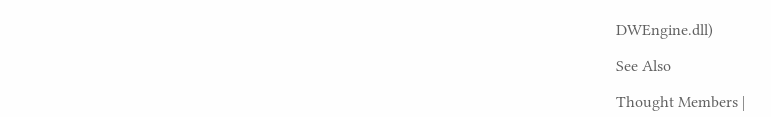DWEngine.dll)

See Also

Thought Members |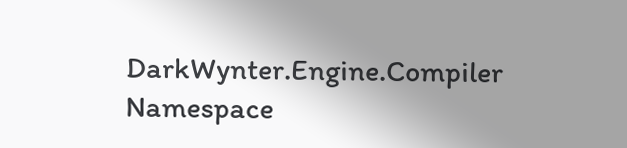DarkWynter.Engine.Compiler Namespace